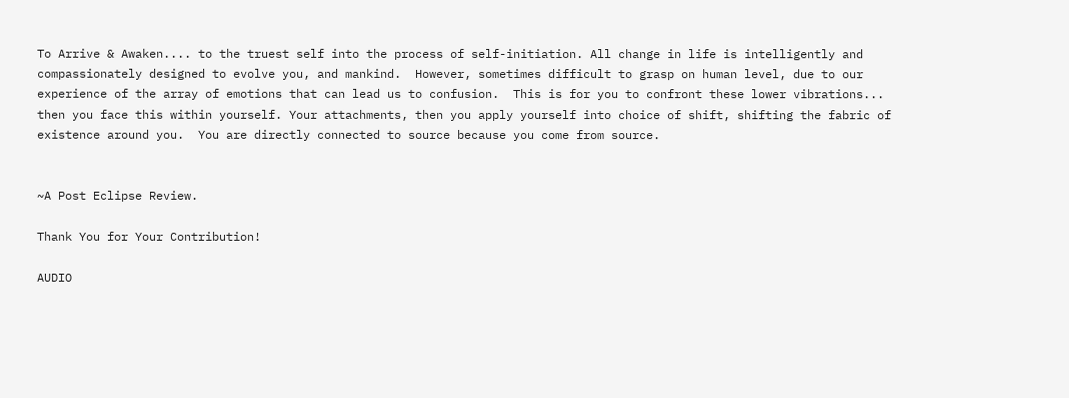To Arrive & Awaken.... to the truest self into the process of self-initiation. All change in life is intelligently and compassionately designed to evolve you, and mankind.  However, sometimes difficult to grasp on human level, due to our experience of the array of emotions that can lead us to confusion.  This is for you to confront these lower vibrations... then you face this within yourself. Your attachments, then you apply yourself into choice of shift, shifting the fabric of existence around you.  You are directly connected to source because you come from source.


~A Post Eclipse Review.

Thank You for Your Contribution!

AUDIO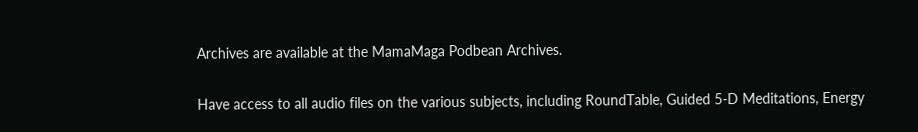Archives are available at the MamaMaga Podbean Archives.

Have access to all audio files on the various subjects, including RoundTable, Guided 5-D Meditations, Energy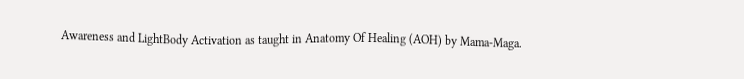Awareness and LightBody Activation as taught in Anatomy Of Healing (AOH) by Mama-Maga.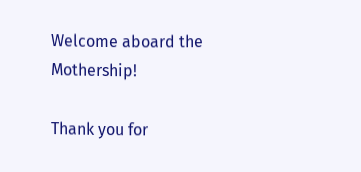Welcome aboard the Mothership!

Thank you for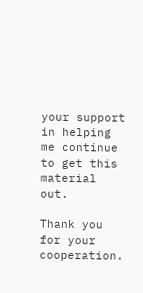your support in helping me continue to get this material out.

Thank you for your cooperation.